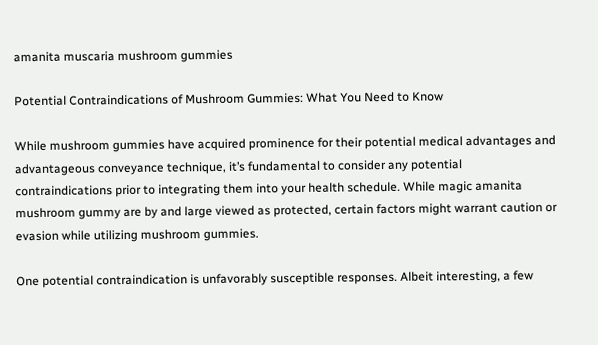amanita muscaria mushroom gummies

Potential Contraindications of Mushroom Gummies: What You Need to Know

While mushroom gummies have acquired prominence for their potential medical advantages and advantageous conveyance technique, it’s fundamental to consider any potential contraindications prior to integrating them into your health schedule. While magic amanita mushroom gummy are by and large viewed as protected, certain factors might warrant caution or evasion while utilizing mushroom gummies.

One potential contraindication is unfavorably susceptible responses. Albeit interesting, a few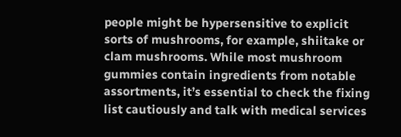people might be hypersensitive to explicit sorts of mushrooms, for example, shiitake or clam mushrooms. While most mushroom gummies contain ingredients from notable assortments, it’s essential to check the fixing list cautiously and talk with medical services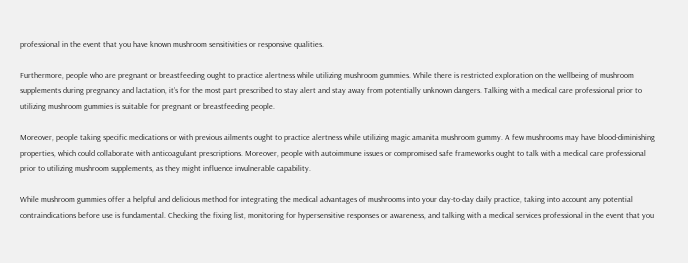professional in the event that you have known mushroom sensitivities or responsive qualities.

Furthermore, people who are pregnant or breastfeeding ought to practice alertness while utilizing mushroom gummies. While there is restricted exploration on the wellbeing of mushroom supplements during pregnancy and lactation, it’s for the most part prescribed to stay alert and stay away from potentially unknown dangers. Talking with a medical care professional prior to utilizing mushroom gummies is suitable for pregnant or breastfeeding people.

Moreover, people taking specific medications or with previous ailments ought to practice alertness while utilizing magic amanita mushroom gummy. A few mushrooms may have blood-diminishing properties, which could collaborate with anticoagulant prescriptions. Moreover, people with autoimmune issues or compromised safe frameworks ought to talk with a medical care professional prior to utilizing mushroom supplements, as they might influence invulnerable capability.

While mushroom gummies offer a helpful and delicious method for integrating the medical advantages of mushrooms into your day-to-day daily practice, taking into account any potential contraindications before use is fundamental. Checking the fixing list, monitoring for hypersensitive responses or awareness, and talking with a medical services professional in the event that you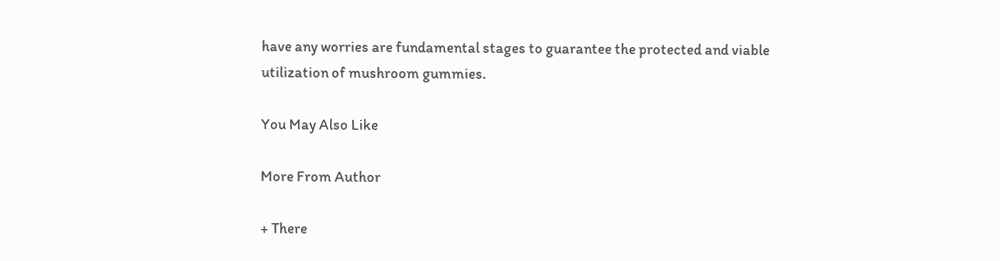have any worries are fundamental stages to guarantee the protected and viable utilization of mushroom gummies.

You May Also Like

More From Author

+ There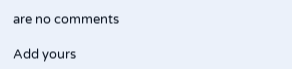are no comments

Add yours